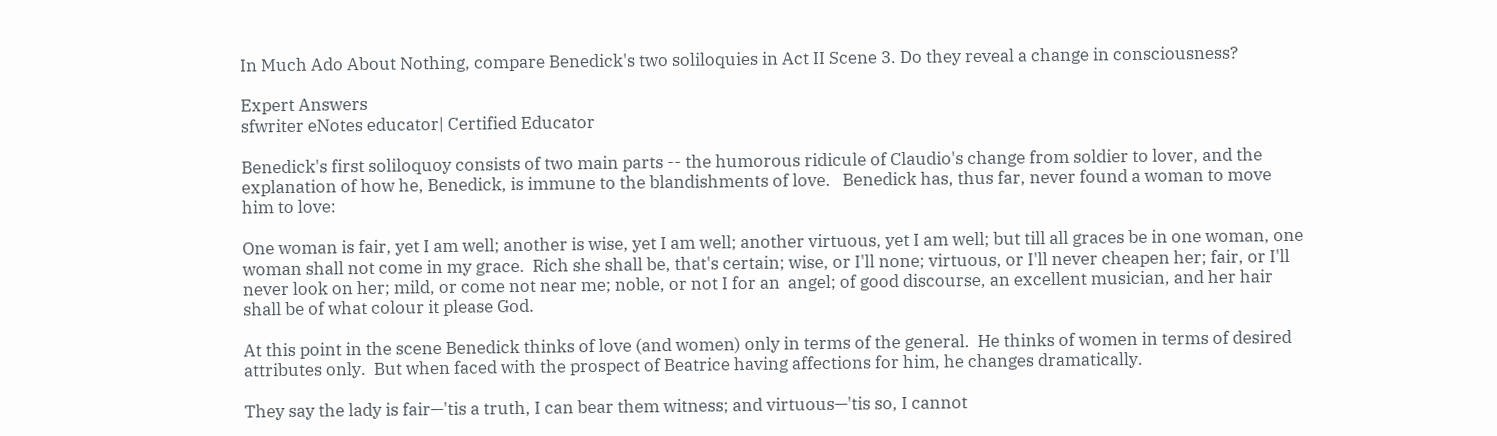In Much Ado About Nothing, compare Benedick's two soliloquies in Act II Scene 3. Do they reveal a change in consciousness?

Expert Answers
sfwriter eNotes educator| Certified Educator

Benedick's first soliloquoy consists of two main parts -- the humorous ridicule of Claudio's change from soldier to lover, and the explanation of how he, Benedick, is immune to the blandishments of love.   Benedick has, thus far, never found a woman to move him to love:

One woman is fair, yet I am well; another is wise, yet I am well; another virtuous, yet I am well; but till all graces be in one woman, one woman shall not come in my grace.  Rich she shall be, that's certain; wise, or I'll none; virtuous, or I'll never cheapen her; fair, or I'll never look on her; mild, or come not near me; noble, or not I for an  angel; of good discourse, an excellent musician, and her hair shall be of what colour it please God.

At this point in the scene Benedick thinks of love (and women) only in terms of the general.  He thinks of women in terms of desired attributes only.  But when faced with the prospect of Beatrice having affections for him, he changes dramatically.

They say the lady is fair—'tis a truth, I can bear them witness; and virtuous—'tis so, I cannot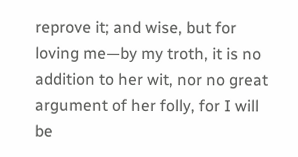reprove it; and wise, but for loving me—by my troth, it is no addition to her wit, nor no great argument of her folly, for I will be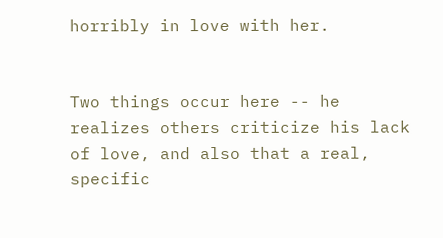horribly in love with her.


Two things occur here -- he realizes others criticize his lack of love, and also that a real, specific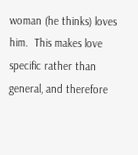woman (he thinks) loves him.  This makes love specific rather than general, and therefore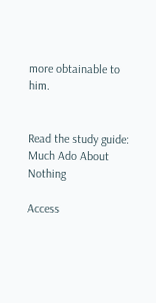more obtainable to him.


Read the study guide:
Much Ado About Nothing

Access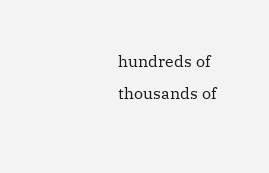hundreds of thousands of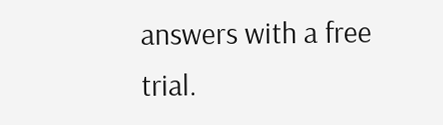answers with a free trial.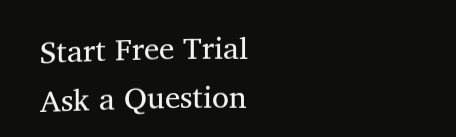Start Free Trial
Ask a Question